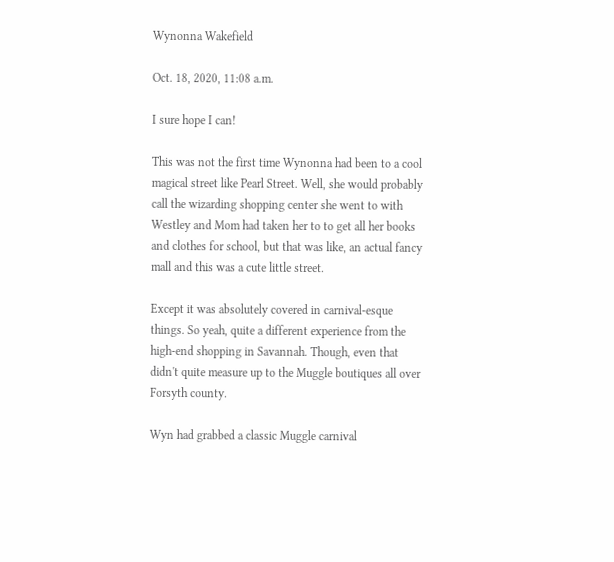Wynonna Wakefield

Oct. 18, 2020, 11:08 a.m.

I sure hope I can!

This was not the first time Wynonna had been to a cool magical street like Pearl Street. Well, she would probably call the wizarding shopping center she went to with Westley and Mom had taken her to to get all her books and clothes for school, but that was like, an actual fancy mall and this was a cute little street.

Except it was absolutely covered in carnival-esque things. So yeah, quite a different experience from the high-end shopping in Savannah. Though, even that didn't quite measure up to the Muggle boutiques all over Forsyth county.

Wyn had grabbed a classic Muggle carnival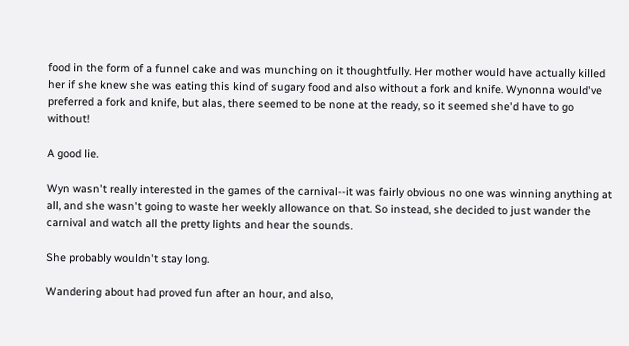food in the form of a funnel cake and was munching on it thoughtfully. Her mother would have actually killed her if she knew she was eating this kind of sugary food and also without a fork and knife. Wynonna would've preferred a fork and knife, but alas, there seemed to be none at the ready, so it seemed she'd have to go without!

A good lie.

Wyn wasn't really interested in the games of the carnival--it was fairly obvious no one was winning anything at all, and she wasn't going to waste her weekly allowance on that. So instead, she decided to just wander the carnival and watch all the pretty lights and hear the sounds.

She probably wouldn't stay long.

Wandering about had proved fun after an hour, and also,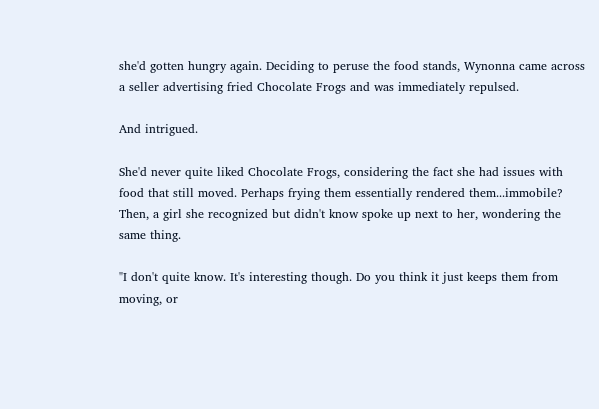she'd gotten hungry again. Deciding to peruse the food stands, Wynonna came across a seller advertising fried Chocolate Frogs and was immediately repulsed.

And intrigued.

She'd never quite liked Chocolate Frogs, considering the fact she had issues with food that still moved. Perhaps frying them essentially rendered them...immobile? Then, a girl she recognized but didn't know spoke up next to her, wondering the same thing.

"I don't quite know. It's interesting though. Do you think it just keeps them from moving, or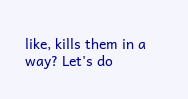like, kills them in a way? Let's do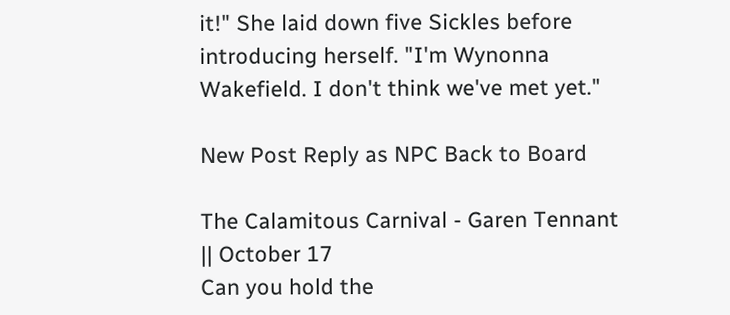it!" She laid down five Sickles before introducing herself. "I'm Wynonna Wakefield. I don't think we've met yet."

New Post Reply as NPC Back to Board

The Calamitous Carnival - Garen Tennant || October 17
Can you hold the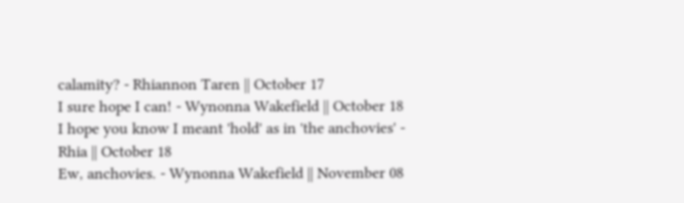calamity? - Rhiannon Taren || October 17
I sure hope I can! - Wynonna Wakefield || October 18
I hope you know I meant 'hold' as in 'the anchovies' - Rhia || October 18
Ew, anchovies. - Wynonna Wakefield || November 08